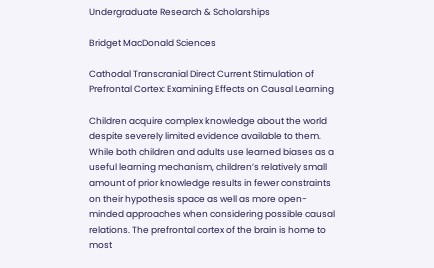Undergraduate Research & Scholarships

Bridget MacDonald Sciences

Cathodal Transcranial Direct Current Stimulation of Prefrontal Cortex: Examining Effects on Causal Learning

Children acquire complex knowledge about the world despite severely limited evidence available to them. While both children and adults use learned biases as a useful learning mechanism, children’s relatively small amount of prior knowledge results in fewer constraints on their hypothesis space as well as more open-minded approaches when considering possible causal relations. The prefrontal cortex of the brain is home to most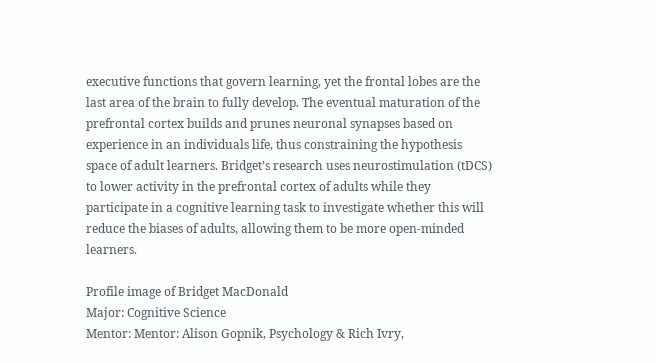executive functions that govern learning, yet the frontal lobes are the last area of the brain to fully develop. The eventual maturation of the prefrontal cortex builds and prunes neuronal synapses based on experience in an individuals life, thus constraining the hypothesis space of adult learners. Bridget’s research uses neurostimulation (tDCS) to lower activity in the prefrontal cortex of adults while they participate in a cognitive learning task to investigate whether this will reduce the biases of adults, allowing them to be more open-minded learners.

Profile image of Bridget MacDonald
Major: Cognitive Science
Mentor: Mentor: Alison Gopnik, Psychology & Rich Ivry,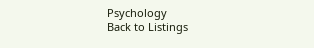Psychology
Back to Listings